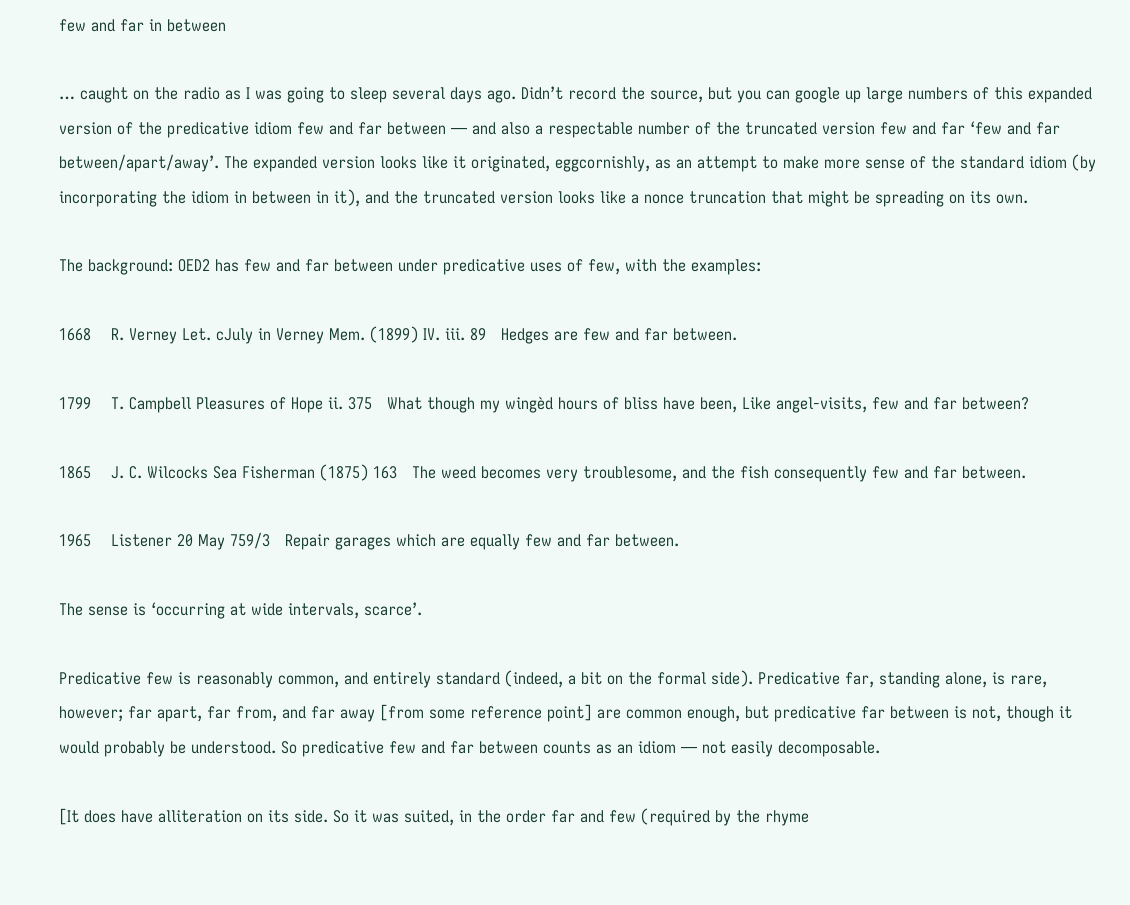few and far in between

… caught on the radio as I was going to sleep several days ago. Didn’t record the source, but you can google up large numbers of this expanded version of the predicative idiom few and far between — and also a respectable number of the truncated version few and far ‘few and far between/apart/away’. The expanded version looks like it originated, eggcornishly, as an attempt to make more sense of the standard idiom (by incorporating the idiom in between in it), and the truncated version looks like a nonce truncation that might be spreading on its own.

The background: OED2 has few and far between under predicative uses of few, with the examples:

1668    R. Verney Let. cJuly in Verney Mem. (1899) IV. iii. 89   Hedges are few and far between.

1799    T. Campbell Pleasures of Hope ii. 375   What though my wingèd hours of bliss have been, Like angel-visits, few and far between?

1865    J. C. Wilcocks Sea Fisherman (1875) 163   The weed becomes very troublesome, and the fish consequently few and far between.

1965    Listener 20 May 759/3   Repair garages which are equally few and far between.

The sense is ‘occurring at wide intervals, scarce’.

Predicative few is reasonably common, and entirely standard (indeed, a bit on the formal side). Predicative far, standing alone, is rare, however; far apart, far from, and far away [from some reference point] are common enough, but predicative far between is not, though it would probably be understood. So predicative few and far between counts as an idiom — not easily decomposable.

[It does have alliteration on its side. So it was suited, in the order far and few (required by the rhyme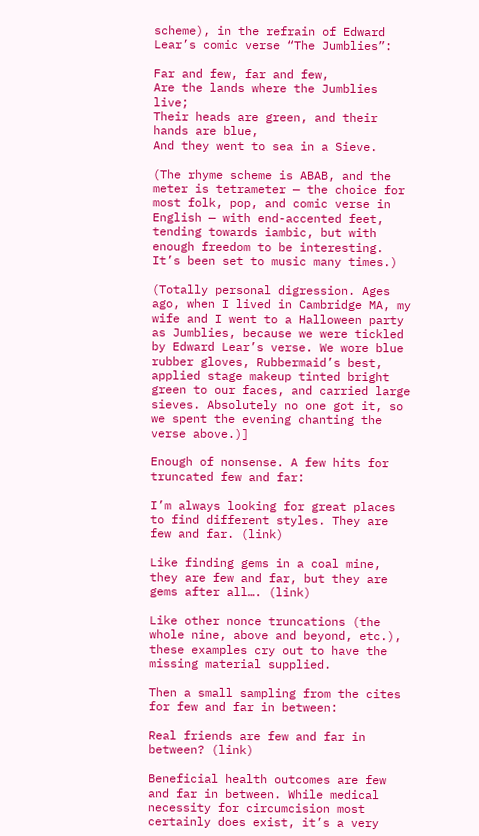scheme), in the refrain of Edward Lear’s comic verse “The Jumblies”:

Far and few, far and few,
Are the lands where the Jumblies live;
Their heads are green, and their hands are blue,
And they went to sea in a Sieve.

(The rhyme scheme is ABAB, and the meter is tetrameter — the choice for most folk, pop, and comic verse in English — with end-accented feet, tending towards iambic, but with enough freedom to be interesting. It’s been set to music many times.)

(Totally personal digression. Ages ago, when I lived in Cambridge MA, my wife and I went to a Halloween party as Jumblies, because we were tickled by Edward Lear’s verse. We wore blue rubber gloves, Rubbermaid’s best, applied stage makeup tinted bright green to our faces, and carried large sieves. Absolutely no one got it, so we spent the evening chanting the verse above.)]

Enough of nonsense. A few hits for truncated few and far:

I’m always looking for great places to find different styles. They are few and far. (link)

Like finding gems in a coal mine, they are few and far, but they are gems after all…. (link)

Like other nonce truncations (the whole nine, above and beyond, etc.), these examples cry out to have the missing material supplied.

Then a small sampling from the cites for few and far in between:

Real friends are few and far in between? (link)

Beneficial health outcomes are few and far in between. While medical necessity for circumcision most certainly does exist, it’s a very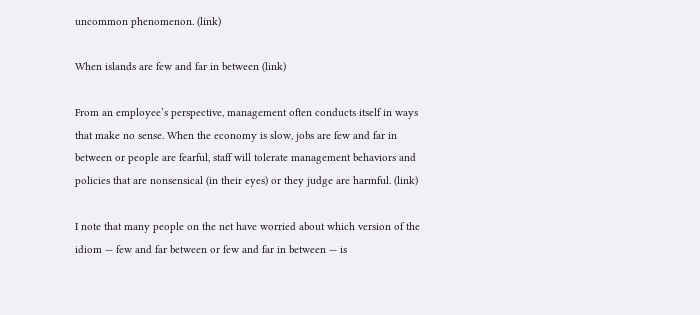uncommon phenomenon. (link)

When islands are few and far in between (link)

From an employee’s perspective, management often conducts itself in ways that make no sense. When the economy is slow, jobs are few and far in between or people are fearful, staff will tolerate management behaviors and policies that are nonsensical (in their eyes) or they judge are harmful. (link)

I note that many people on the net have worried about which version of the idiom — few and far between or few and far in between — is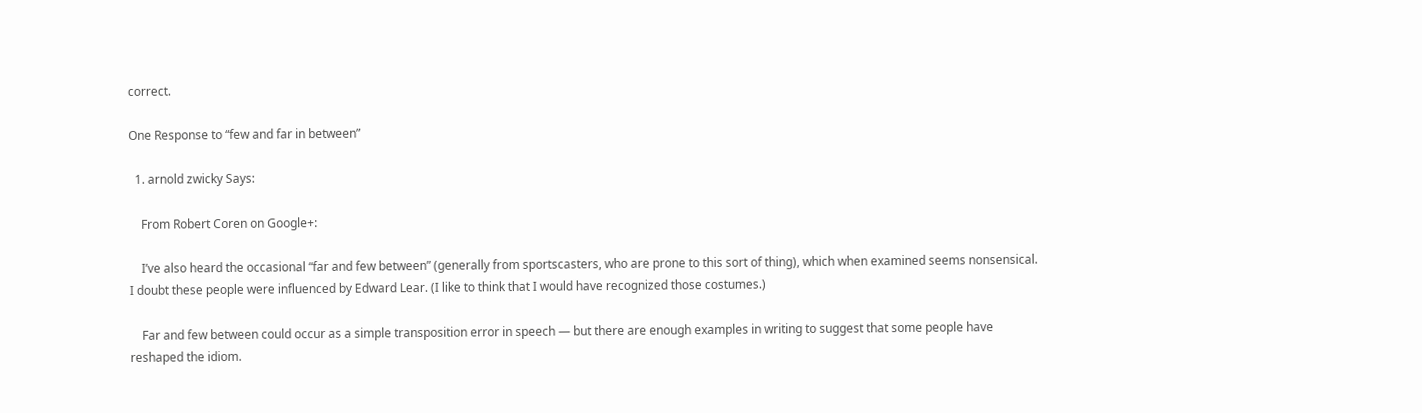correct.

One Response to “few and far in between”

  1. arnold zwicky Says:

    From Robert Coren on Google+:

    I’ve also heard the occasional “far and few between” (generally from sportscasters, who are prone to this sort of thing), which when examined seems nonsensical. I doubt these people were influenced by Edward Lear. (I like to think that I would have recognized those costumes.)

    Far and few between could occur as a simple transposition error in speech — but there are enough examples in writing to suggest that some people have reshaped the idiom.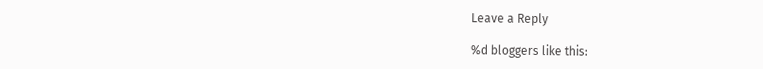Leave a Reply

%d bloggers like this: